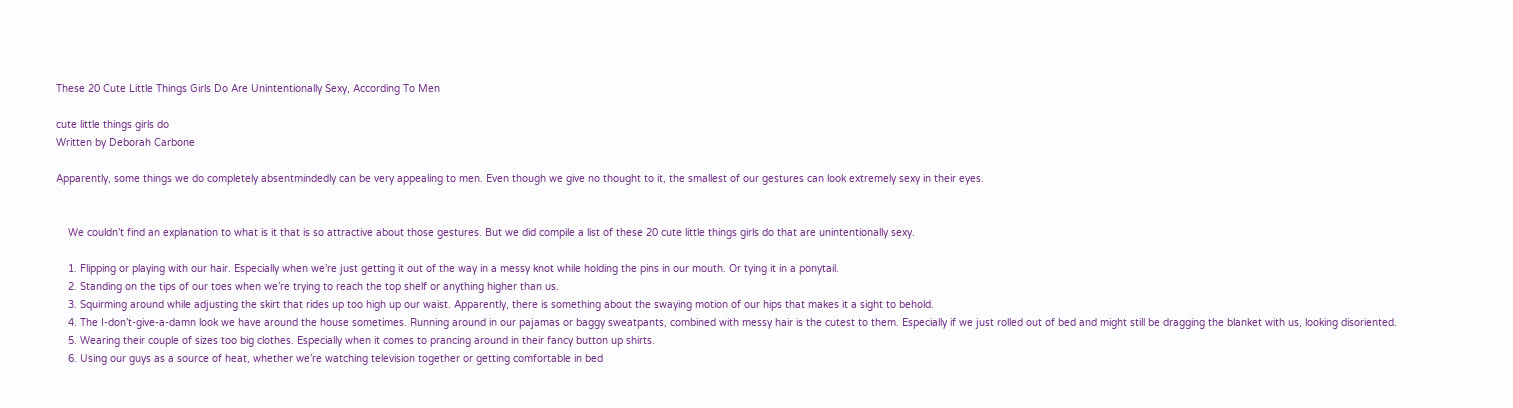These 20 Cute Little Things Girls Do Are Unintentionally Sexy, According To Men

cute little things girls do
Written by Deborah Carbone

Apparently, some things we do completely absentmindedly can be very appealing to men. Even though we give no thought to it, the smallest of our gestures can look extremely sexy in their eyes.


    We couldn’t find an explanation to what is it that is so attractive about those gestures. But we did compile a list of these 20 cute little things girls do that are unintentionally sexy.

    1. Flipping or playing with our hair. Especially when we’re just getting it out of the way in a messy knot while holding the pins in our mouth. Or tying it in a ponytail.
    2. Standing on the tips of our toes when we’re trying to reach the top shelf or anything higher than us.
    3. Squirming around while adjusting the skirt that rides up too high up our waist. Apparently, there is something about the swaying motion of our hips that makes it a sight to behold.
    4. The I-don’t-give-a-damn look we have around the house sometimes. Running around in our pajamas or baggy sweatpants, combined with messy hair is the cutest to them. Especially if we just rolled out of bed and might still be dragging the blanket with us, looking disoriented.
    5. Wearing their couple of sizes too big clothes. Especially when it comes to prancing around in their fancy button up shirts.
    6. Using our guys as a source of heat, whether we’re watching television together or getting comfortable in bed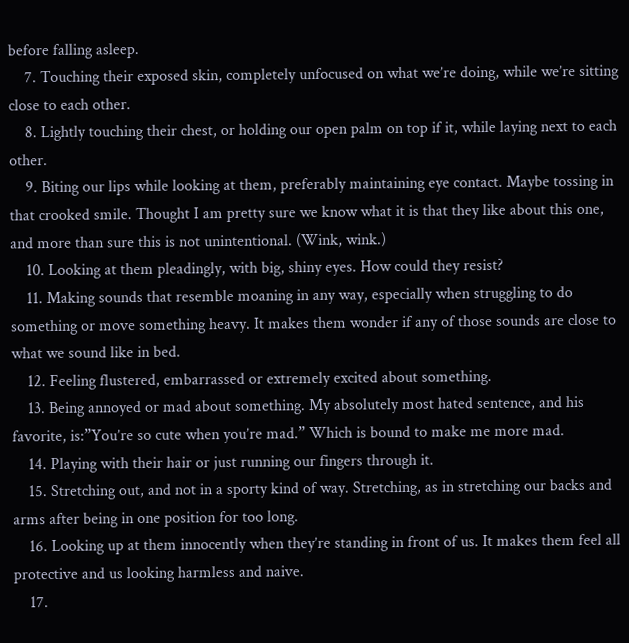before falling asleep.
    7. Touching their exposed skin, completely unfocused on what we’re doing, while we’re sitting close to each other.
    8. Lightly touching their chest, or holding our open palm on top if it, while laying next to each other.
    9. Biting our lips while looking at them, preferably maintaining eye contact. Maybe tossing in that crooked smile. Thought I am pretty sure we know what it is that they like about this one, and more than sure this is not unintentional. (Wink, wink.)
    10. Looking at them pleadingly, with big, shiny eyes. How could they resist?
    11. Making sounds that resemble moaning in any way, especially when struggling to do something or move something heavy. It makes them wonder if any of those sounds are close to what we sound like in bed.
    12. Feeling flustered, embarrassed or extremely excited about something.
    13. Being annoyed or mad about something. My absolutely most hated sentence, and his favorite, is:”You’re so cute when you’re mad.” Which is bound to make me more mad.
    14. Playing with their hair or just running our fingers through it.
    15. Stretching out, and not in a sporty kind of way. Stretching, as in stretching our backs and arms after being in one position for too long.
    16. Looking up at them innocently when they’re standing in front of us. It makes them feel all protective and us looking harmless and naive.
    17.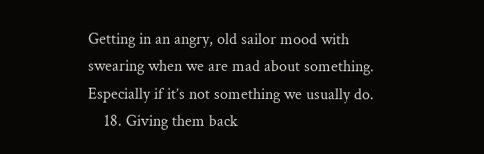Getting in an angry, old sailor mood with swearing when we are mad about something. Especially if it’s not something we usually do.
    18. Giving them back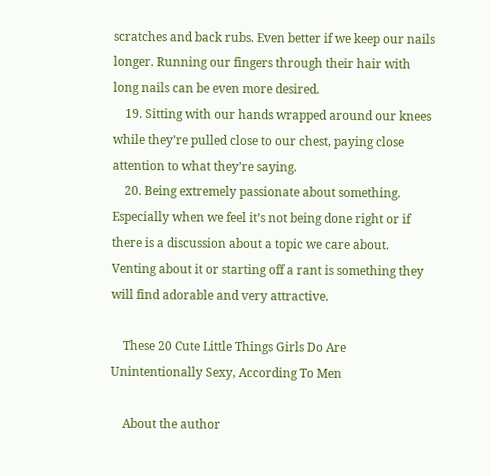scratches and back rubs. Even better if we keep our nails longer. Running our fingers through their hair with long nails can be even more desired.
    19. Sitting with our hands wrapped around our knees while they’re pulled close to our chest, paying close attention to what they’re saying.
    20. Being extremely passionate about something. Especially when we feel it’s not being done right or if there is a discussion about a topic we care about. Venting about it or starting off a rant is something they will find adorable and very attractive.

    These 20 Cute Little Things Girls Do Are Unintentionally Sexy, According To Men

    About the author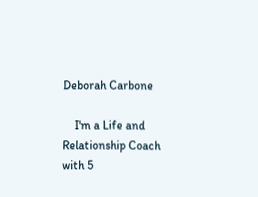Deborah Carbone

    I'm a Life and Relationship Coach with 5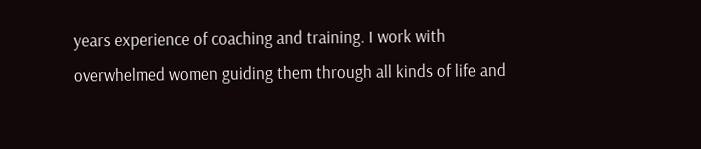years experience of coaching and training. I work with overwhelmed women guiding them through all kinds of life and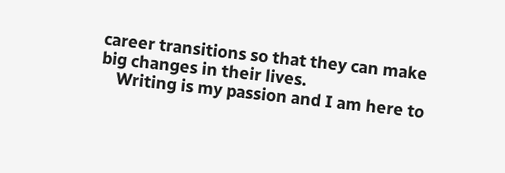career transitions so that they can make big changes in their lives.
    Writing is my passion and I am here to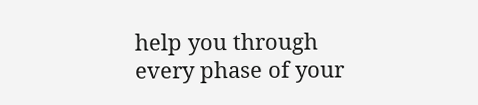help you through every phase of your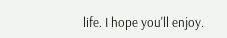life. I hope you'll enjoy.